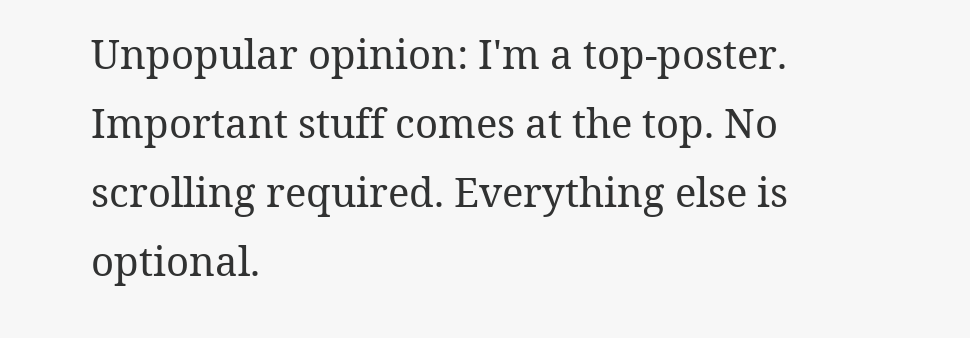Unpopular opinion: I'm a top-poster. Important stuff comes at the top. No scrolling required. Everything else is optional.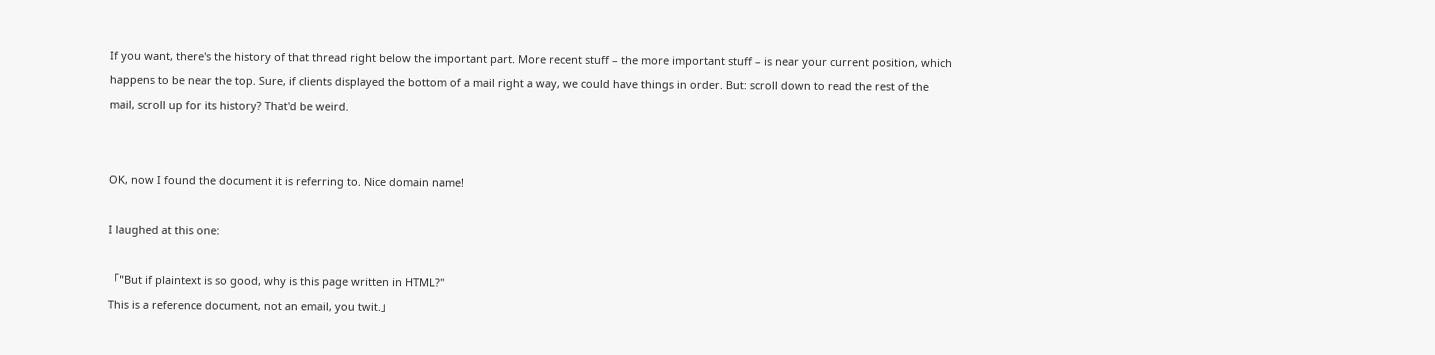If you want, there's the history of that thread right below the important part. More recent stuff – the more important stuff – is near your current position, which happens to be near the top. Sure, if clients displayed the bottom of a mail right a way, we could have things in order. But: scroll down to read the rest of the mail, scroll up for its history? That'd be weird.


OK, now I found the document it is referring to. Nice domain name!

I laughed at this one:

「"But if plaintext is so good, why is this page written in HTML?"
This is a reference document, not an email, you twit.」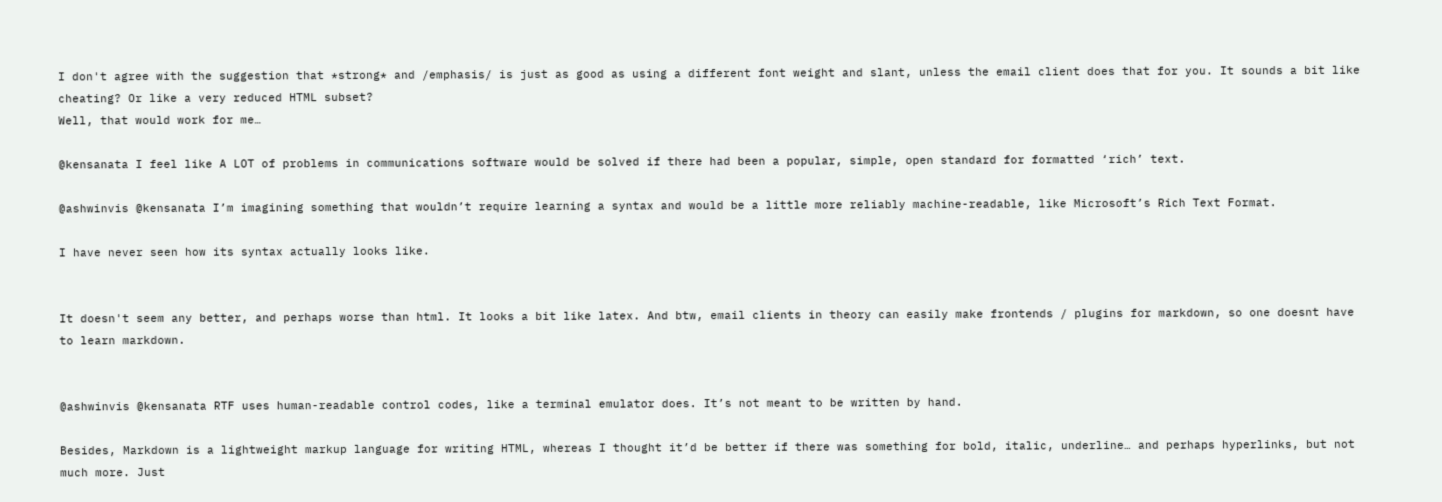I don't agree with the suggestion that *strong* and /emphasis/ is just as good as using a different font weight and slant, unless the email client does that for you. It sounds a bit like cheating? Or like a very reduced HTML subset?
Well, that would work for me…

@kensanata I feel like A LOT of problems in communications software would be solved if there had been a popular, simple, open standard for formatted ‘rich’ text.

@ashwinvis @kensanata I’m imagining something that wouldn’t require learning a syntax and would be a little more reliably machine-readable, like Microsoft’s Rich Text Format.

I have never seen how its syntax actually looks like.


It doesn't seem any better, and perhaps worse than html. It looks a bit like latex. And btw, email clients in theory can easily make frontends / plugins for markdown, so one doesnt have to learn markdown.


@ashwinvis @kensanata RTF uses human-readable control codes, like a terminal emulator does. It’s not meant to be written by hand.

Besides, Markdown is a lightweight markup language for writing HTML, whereas I thought it’d be better if there was something for bold, italic, underline… and perhaps hyperlinks, but not much more. Just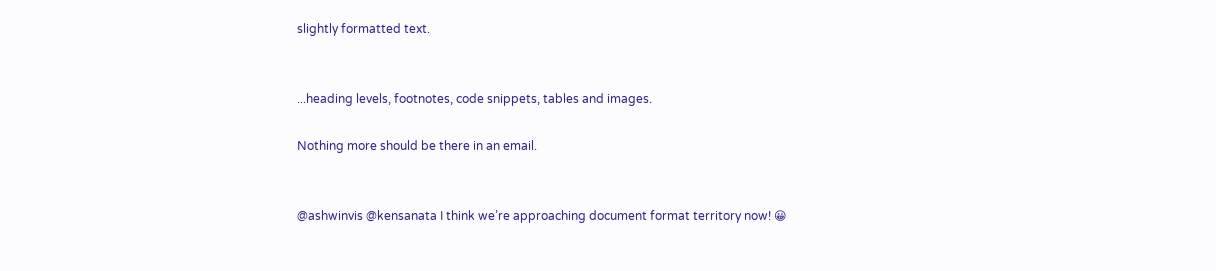slightly formatted text.


...heading levels, footnotes, code snippets, tables and images.

Nothing more should be there in an email.


@ashwinvis @kensanata I think we’re approaching document format territory now! 😀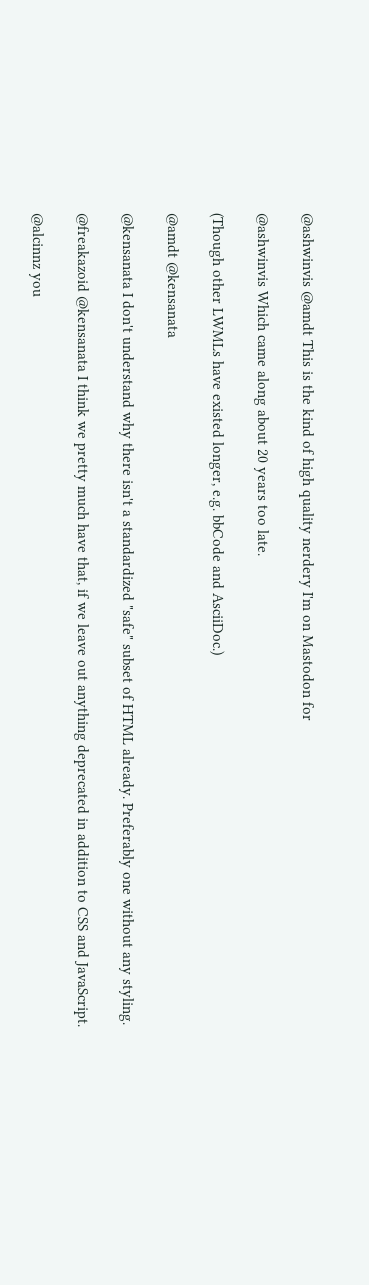@ashwinvis @amdt This is the kind of high quality nerdery I'm on Mastodon for

@ashwinvis Which came along about 20 years too late.

(Though other LWMLs have existed longer, e.g. bbCode and AsciiDoc.)

@amdt @kensanata

@kensanata I don't understand why there isn't a standardized "safe" subset of HTML already. Preferably one without any styling.

@freakazoid @kensanata I think we pretty much have that, if we leave out anything deprecated in addition to CSS and JavaScript.

@alcinnz you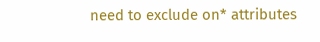need to exclude on* attributes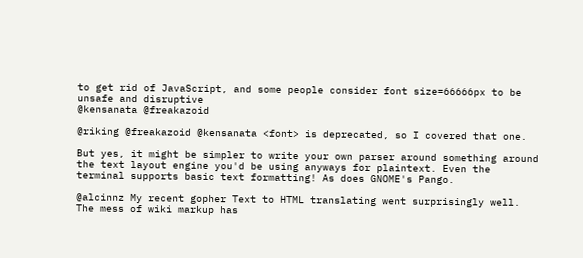to get rid of JavaScript, and some people consider font size=66666px to be unsafe and disruptive
@kensanata @freakazoid

@riking @freakazoid @kensanata <font> is deprecated, so I covered that one.

But yes, it might be simpler to write your own parser around something around the text layout engine you'd be using anyways for plaintext. Even the terminal supports basic text formatting! As does GNOME's Pango.

@alcinnz My recent gopher Text to HTML translating went surprisingly well. The mess of wiki markup has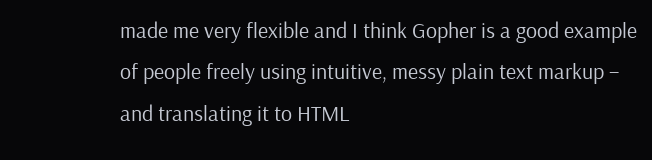made me very flexible and I think Gopher is a good example of people freely using intuitive, messy plain text markup – and translating it to HTML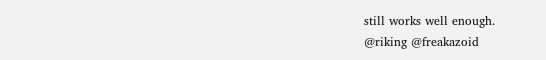still works well enough.
@riking @freakazoid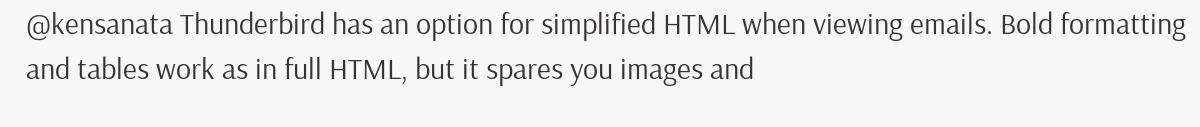@kensanata Thunderbird has an option for simplified HTML when viewing emails. Bold formatting and tables work as in full HTML, but it spares you images and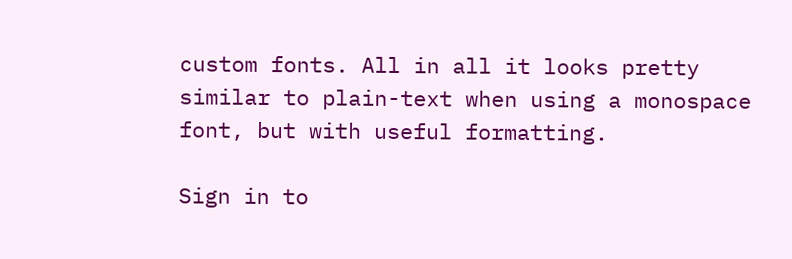custom fonts. All in all it looks pretty similar to plain-text when using a monospace font, but with useful formatting.

Sign in to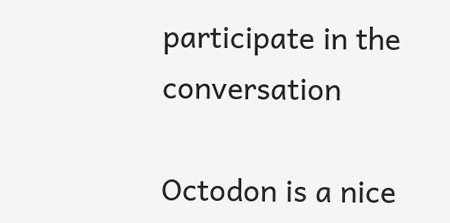participate in the conversation

Octodon is a nice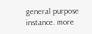general purpose instance. more